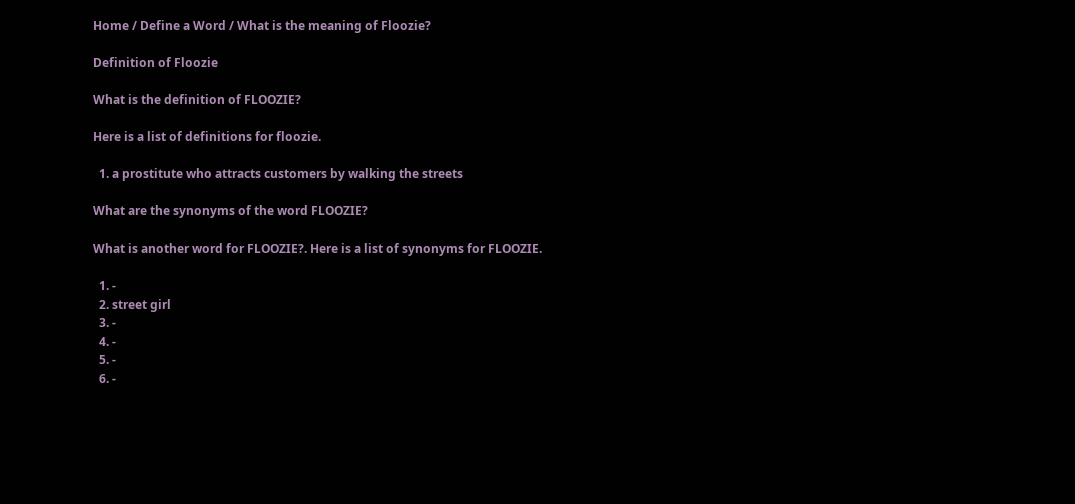Home / Define a Word / What is the meaning of Floozie?

Definition of Floozie

What is the definition of FLOOZIE?

Here is a list of definitions for floozie.

  1. a prostitute who attracts customers by walking the streets

What are the synonyms of the word FLOOZIE?

What is another word for FLOOZIE?. Here is a list of synonyms for FLOOZIE.

  1. -
  2. street girl
  3. -
  4. -
  5. -
  6. -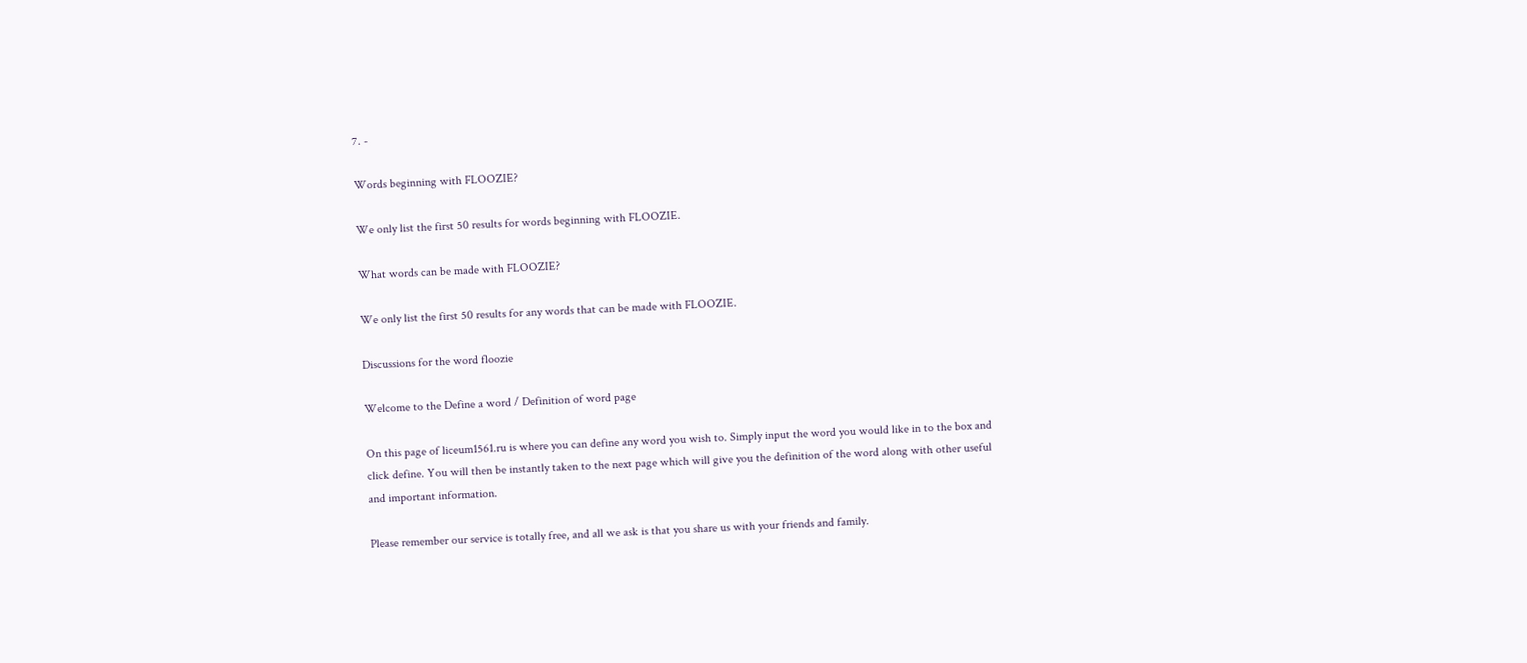7. -

Words beginning with FLOOZIE?

We only list the first 50 results for words beginning with FLOOZIE.

What words can be made with FLOOZIE?

We only list the first 50 results for any words that can be made with FLOOZIE.

Discussions for the word floozie

Welcome to the Define a word / Definition of word page

On this page of liceum1561.ru is where you can define any word you wish to. Simply input the word you would like in to the box and click define. You will then be instantly taken to the next page which will give you the definition of the word along with other useful and important information.

Please remember our service is totally free, and all we ask is that you share us with your friends and family.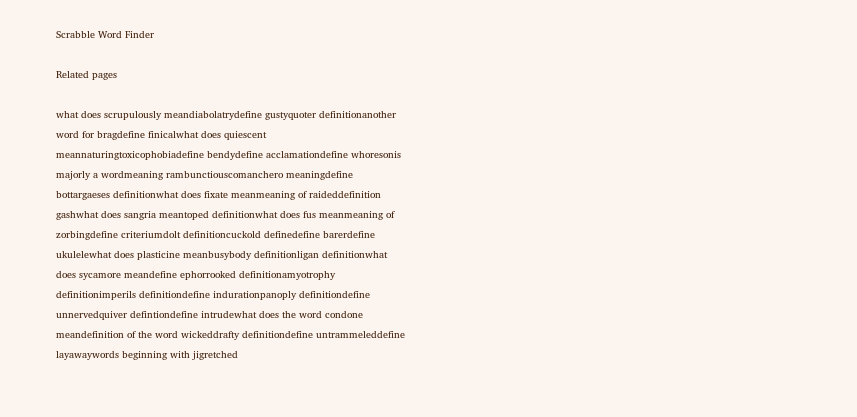Scrabble Word Finder

Related pages

what does scrupulously meandiabolatrydefine gustyquoter definitionanother word for bragdefine finicalwhat does quiescent meannaturingtoxicophobiadefine bendydefine acclamationdefine whoresonis majorly a wordmeaning rambunctiouscomanchero meaningdefine bottargaeses definitionwhat does fixate meanmeaning of raideddefinition gashwhat does sangria meantoped definitionwhat does fus meanmeaning of zorbingdefine criteriumdolt definitioncuckold definedefine barerdefine ukulelewhat does plasticine meanbusybody definitionligan definitionwhat does sycamore meandefine ephorrooked definitionamyotrophy definitionimperils definitiondefine indurationpanoply definitiondefine unnervedquiver defintiondefine intrudewhat does the word condone meandefinition of the word wickeddrafty definitiondefine untrammeleddefine layawaywords beginning with jigretched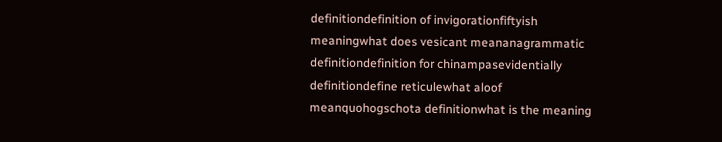definitiondefinition of invigorationfiftyish meaningwhat does vesicant meananagrammatic definitiondefinition for chinampasevidentially definitiondefine reticulewhat aloof meanquohogschota definitionwhat is the meaning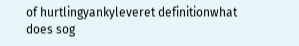of hurtlingyankyleveret definitionwhat does sog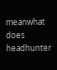meanwhat does headhunter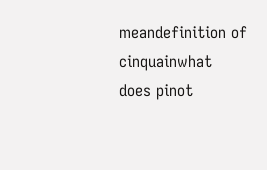meandefinition of cinquainwhat does pinot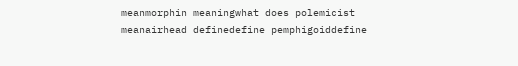meanmorphin meaningwhat does polemicist meanairhead definedefine pemphigoiddefine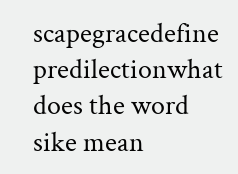scapegracedefine predilectionwhat does the word sike mean